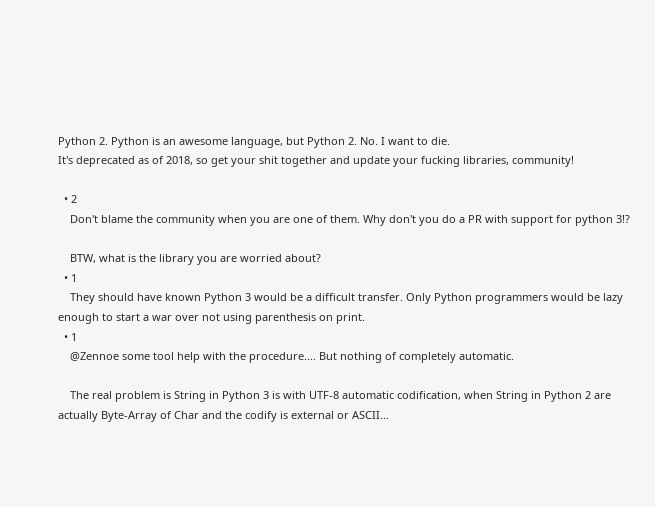Python 2. Python is an awesome language, but Python 2. No. I want to die.
It's deprecated as of 2018, so get your shit together and update your fucking libraries, community!

  • 2
    Don't blame the community when you are one of them. Why don't you do a PR with support for python 3!?

    BTW, what is the library you are worried about?
  • 1
    They should have known Python 3 would be a difficult transfer. Only Python programmers would be lazy enough to start a war over not using parenthesis on print.
  • 1
    @Zennoe some tool help with the procedure.... But nothing of completely automatic.

    The real problem is String in Python 3 is with UTF-8 automatic codification, when String in Python 2 are actually Byte-Array of Char and the codify is external or ASCII...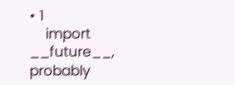• 1
    import __future__, probably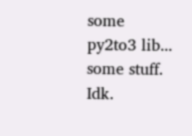some py2to3 lib... some stuff. Idk.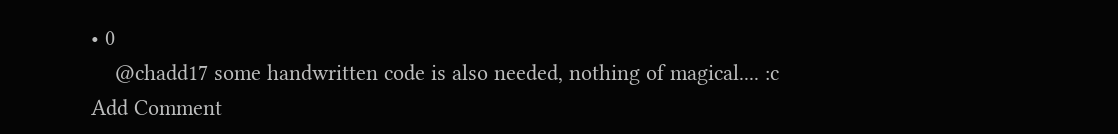• 0
    @chadd17 some handwritten code is also needed, nothing of magical.... :c
Add Comment